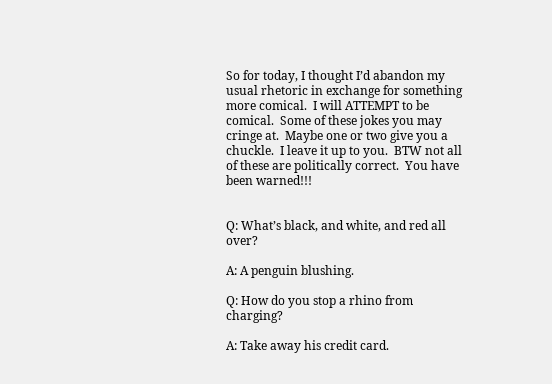So for today, I thought I’d abandon my usual rhetoric in exchange for something more comical.  I will ATTEMPT to be comical.  Some of these jokes you may cringe at.  Maybe one or two give you a chuckle.  I leave it up to you.  BTW not all of these are politically correct.  You have been warned!!!


Q: What’s black, and white, and red all over?

A: A penguin blushing.

Q: How do you stop a rhino from charging?

A: Take away his credit card.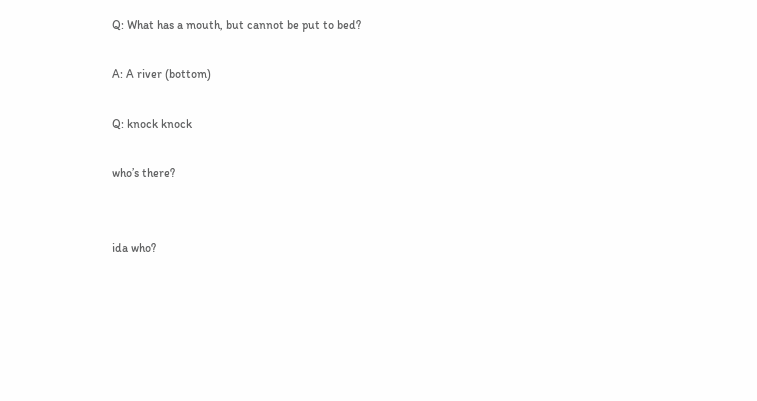Q: What has a mouth, but cannot be put to bed?

A: A river (bottom)

Q: knock knock

who’s there?


ida who?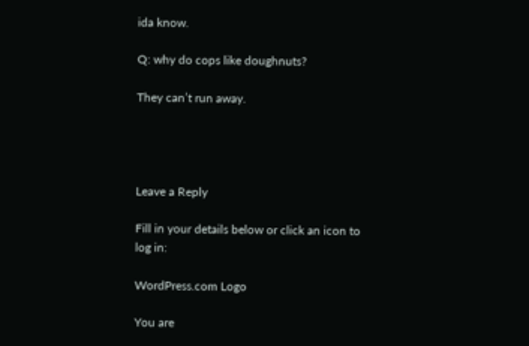ida know.

Q: why do cops like doughnuts?

They can’t run away.




Leave a Reply

Fill in your details below or click an icon to log in:

WordPress.com Logo

You are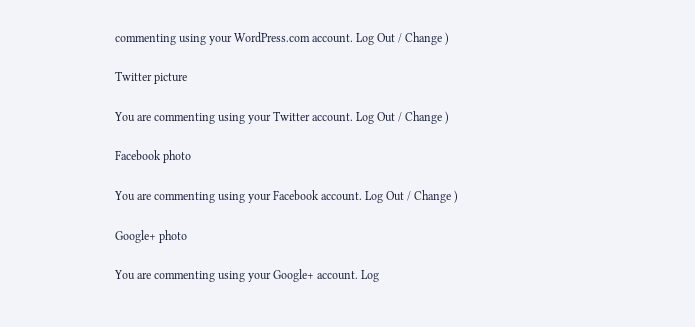commenting using your WordPress.com account. Log Out / Change )

Twitter picture

You are commenting using your Twitter account. Log Out / Change )

Facebook photo

You are commenting using your Facebook account. Log Out / Change )

Google+ photo

You are commenting using your Google+ account. Log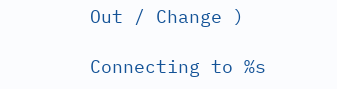Out / Change )

Connecting to %s